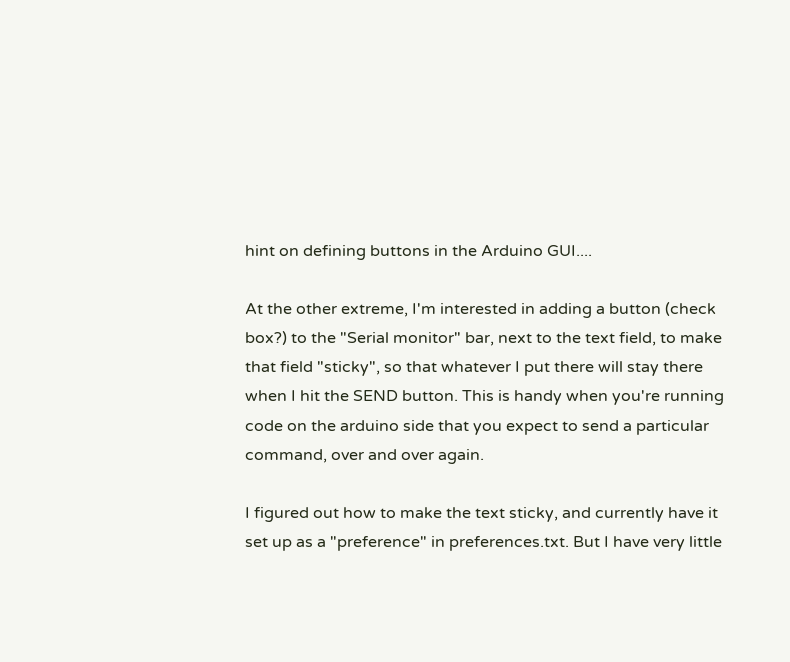hint on defining buttons in the Arduino GUI....

At the other extreme, I'm interested in adding a button (check box?) to the "Serial monitor" bar, next to the text field, to make that field "sticky", so that whatever I put there will stay there when I hit the SEND button. This is handy when you're running code on the arduino side that you expect to send a particular command, over and over again.

I figured out how to make the text sticky, and currently have it set up as a "preference" in preferences.txt. But I have very little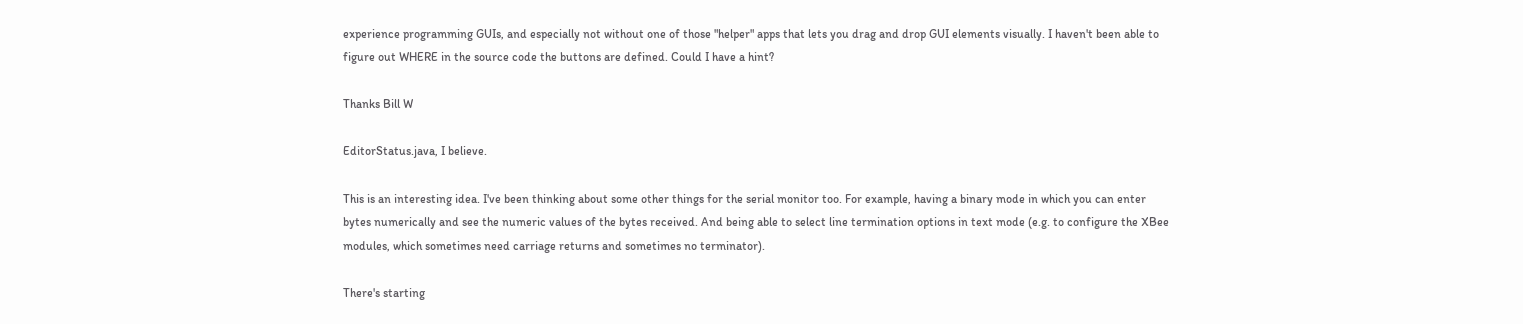experience programming GUIs, and especially not without one of those "helper" apps that lets you drag and drop GUI elements visually. I haven't been able to figure out WHERE in the source code the buttons are defined. Could I have a hint?

Thanks Bill W

EditorStatus.java, I believe.

This is an interesting idea. I've been thinking about some other things for the serial monitor too. For example, having a binary mode in which you can enter bytes numerically and see the numeric values of the bytes received. And being able to select line termination options in text mode (e.g. to configure the XBee modules, which sometimes need carriage returns and sometimes no terminator).

There's starting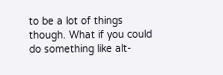to be a lot of things though. What if you could do something like alt-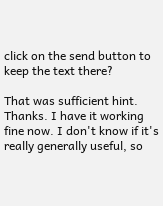click on the send button to keep the text there?

That was sufficient hint. Thanks. I have it working fine now. I don't know if it's really generally useful, so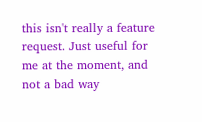this isn't really a feature request. Just useful for me at the moment, and not a bad way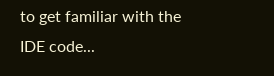to get familiar with the IDE code...